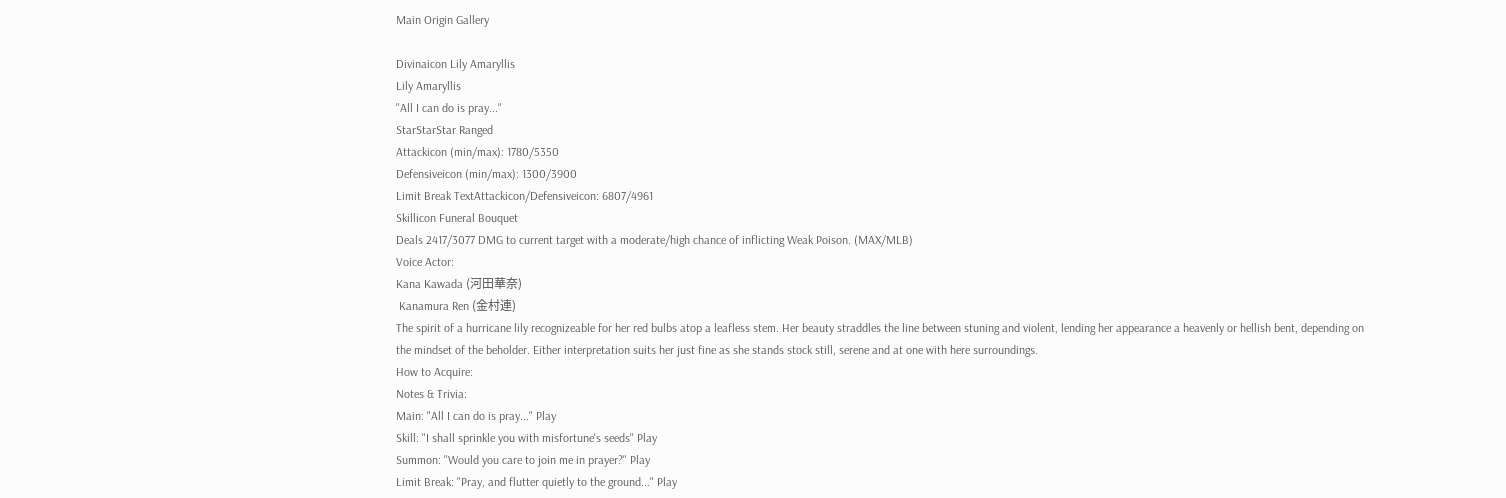Main Origin Gallery

Divinaicon Lily Amaryllis
Lily Amaryllis
"All I can do is pray..."
StarStarStar Ranged
Attackicon (min/max): 1780/5350
Defensiveicon (min/max): 1300/3900
Limit Break TextAttackicon/Defensiveicon: 6807/4961
Skillicon Funeral Bouquet
Deals 2417/3077 DMG to current target with a moderate/high chance of inflicting Weak Poison. (MAX/MLB)
Voice Actor:
Kana Kawada (河田華奈)
 Kanamura Ren (金村連)
The spirit of a hurricane lily recognizeable for her red bulbs atop a leafless stem. Her beauty straddles the line between stuning and violent, lending her appearance a heavenly or hellish bent, depending on the mindset of the beholder. Either interpretation suits her just fine as she stands stock still, serene and at one with here surroundings.
How to Acquire:
Notes & Trivia:
Main: "All I can do is pray..." Play
Skill: "I shall sprinkle you with misfortune's seeds" Play
Summon: "Would you care to join me in prayer?" Play
Limit Break: "Pray, and flutter quietly to the ground..." Play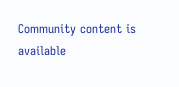Community content is available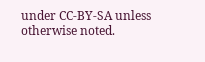under CC-BY-SA unless otherwise noted.